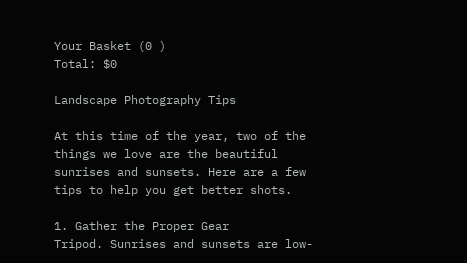Your Basket (0 )
Total: $0

Landscape Photography Tips

At this time of the year, two of the things we love are the beautiful sunrises and sunsets. Here are a few tips to help you get better shots.

1. Gather the Proper Gear
Tripod. Sunrises and sunsets are low-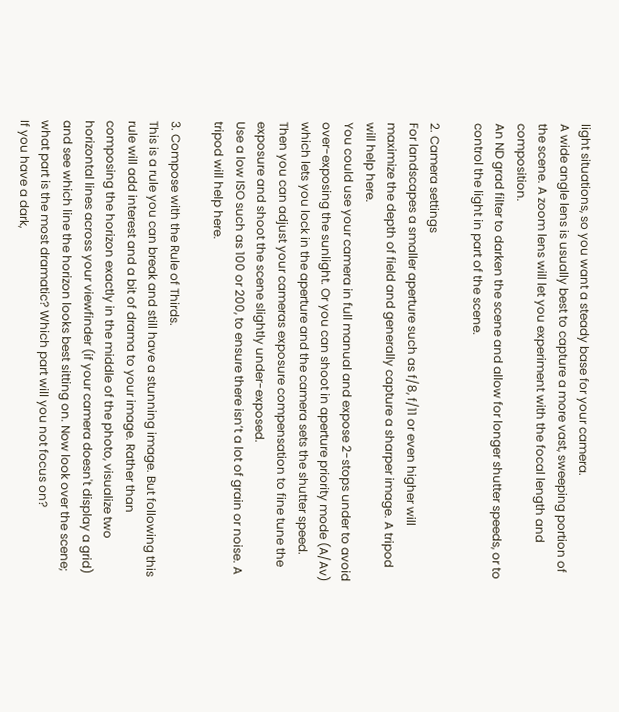light situations, so you want a steady base for your camera.
A wide angle lens is usually best to capture a more vast, sweeping portion of the scene. A zoom lens will let you experiment with the focal length and composition.
An ND grad filter to darken the scene and allow for longer shutter speeds, or to control the light in part of the scene.

2. Camera settings
For landscapes a smaller aperture such as f/8, f/11 or even higher will maximize the depth of field and generally capture a sharper image. A tripod will help here.
You could use your camera in full manual and expose 2-stops under to avoid over-exposing the sunlight. Or you can shoot in aperture priority mode (A/Av) which lets you lock in the aperture and the camera sets the shutter speed. Then you can adjust your cameras exposure compensation to fine tune the exposure and shoot the scene slightly under-exposed.
Use a low ISO such as 100 or 200, to ensure there isn’t a lot of grain or noise. A tripod will help here.

3. Compose with the Rule of Thirds.
This is a rule you can break and still have a stunning image. But following this rule will add interest and a bit of drama to your image. Rather than composing the horizon exactly in the middle of the photo, visualize two horizontal lines across your viewfinder (if your camera doesn't display a grid) and see which line the horizon looks best sitting on. Now look over the scene; what part is the most dramatic? Which part will you not focus on?
If you have a dark,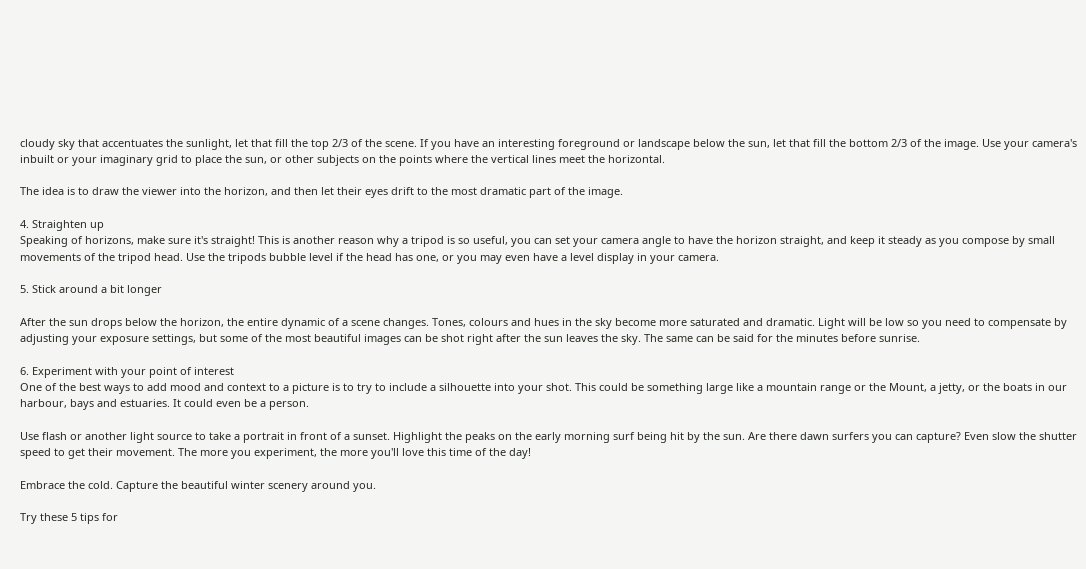cloudy sky that accentuates the sunlight, let that fill the top 2/3 of the scene. If you have an interesting foreground or landscape below the sun, let that fill the bottom 2/3 of the image. Use your camera's  inbuilt or your imaginary grid to place the sun, or other subjects on the points where the vertical lines meet the horizontal.

The idea is to draw the viewer into the horizon, and then let their eyes drift to the most dramatic part of the image.

4. Straighten up
Speaking of horizons, make sure it's straight! This is another reason why a tripod is so useful, you can set your camera angle to have the horizon straight, and keep it steady as you compose by small movements of the tripod head. Use the tripods bubble level if the head has one, or you may even have a level display in your camera.

5. Stick around a bit longer

After the sun drops below the horizon, the entire dynamic of a scene changes. Tones, colours and hues in the sky become more saturated and dramatic. Light will be low so you need to compensate by adjusting your exposure settings, but some of the most beautiful images can be shot right after the sun leaves the sky. The same can be said for the minutes before sunrise.

6. Experiment with your point of interest
One of the best ways to add mood and context to a picture is to try to include a silhouette into your shot. This could be something large like a mountain range or the Mount, a jetty, or the boats in our harbour, bays and estuaries. It could even be a person.

Use flash or another light source to take a portrait in front of a sunset. Highlight the peaks on the early morning surf being hit by the sun. Are there dawn surfers you can capture? Even slow the shutter speed to get their movement. The more you experiment, the more you'll love this time of the day!

Embrace the cold. Capture the beautiful winter scenery around you.

Try these 5 tips for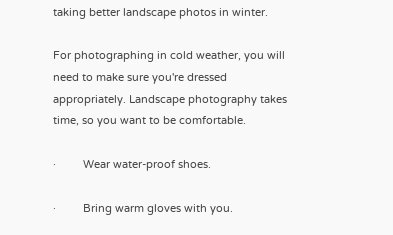taking better landscape photos in winter.

For photographing in cold weather, you will need to make sure you're dressed appropriately. Landscape photography takes time, so you want to be comfortable.

·         Wear water-proof shoes.

·         Bring warm gloves with you.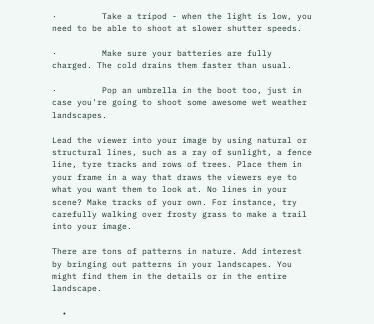·         Take a tripod - when the light is low, you need to be able to shoot at slower shutter speeds.

·         Make sure your batteries are fully charged. The cold drains them faster than usual.

·         Pop an umbrella in the boot too, just in case you're going to shoot some awesome wet weather landscapes.

Lead the viewer into your image by using natural or structural lines, such as a ray of sunlight, a fence line, tyre tracks and rows of trees. Place them in your frame in a way that draws the viewers eye to what you want them to look at. No lines in your scene? Make tracks of your own. For instance, try carefully walking over frosty grass to make a trail into your image.

There are tons of patterns in nature. Add interest by bringing out patterns in your landscapes. You might find them in the details or in the entire landscape.

  •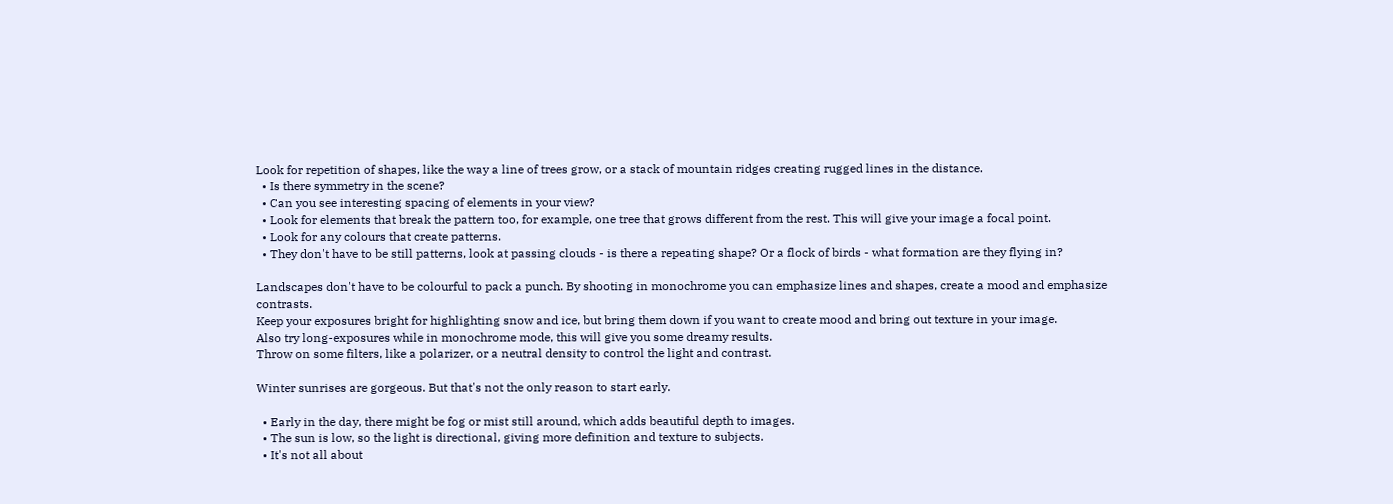Look for repetition of shapes, like the way a line of trees grow, or a stack of mountain ridges creating rugged lines in the distance.
  • Is there symmetry in the scene?
  • Can you see interesting spacing of elements in your view?
  • Look for elements that break the pattern too, for example, one tree that grows different from the rest. This will give your image a focal point.
  • Look for any colours that create patterns.
  • They don't have to be still patterns, look at passing clouds - is there a repeating shape? Or a flock of birds - what formation are they flying in?

Landscapes don't have to be colourful to pack a punch. By shooting in monochrome you can emphasize lines and shapes, create a mood and emphasize contrasts.
Keep your exposures bright for highlighting snow and ice, but bring them down if you want to create mood and bring out texture in your image.
Also try long-exposures while in monochrome mode, this will give you some dreamy results.
Throw on some filters, like a polarizer, or a neutral density to control the light and contrast.

Winter sunrises are gorgeous. But that's not the only reason to start early.

  • Early in the day, there might be fog or mist still around, which adds beautiful depth to images.
  • The sun is low, so the light is directional, giving more definition and texture to subjects.
  • It's not all about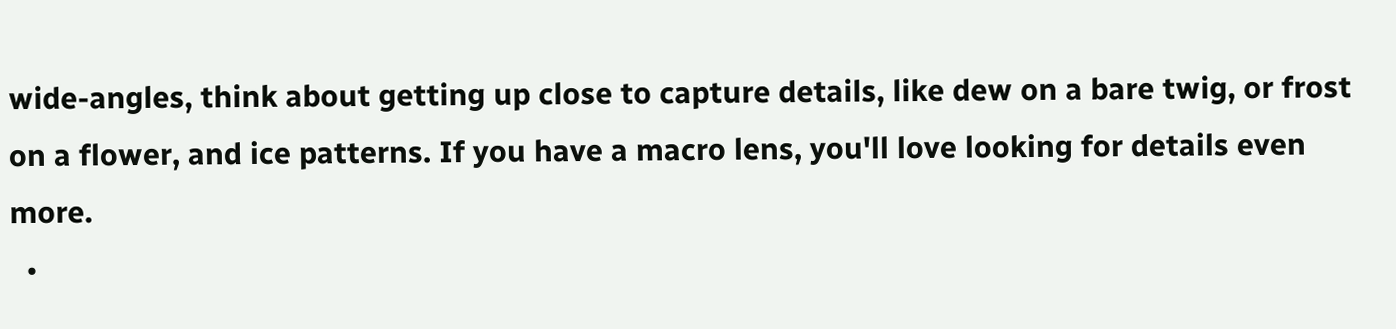wide-angles, think about getting up close to capture details, like dew on a bare twig, or frost on a flower, and ice patterns. If you have a macro lens, you'll love looking for details even more.
  •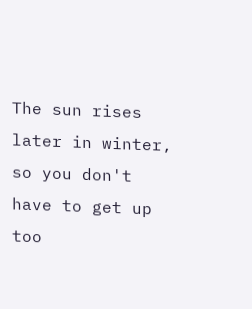The sun rises later in winter, so you don't have to get up too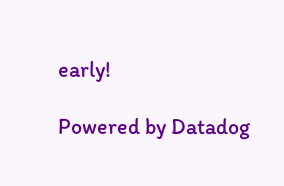early!

Powered by Datadog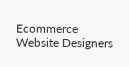Ecommerce Website Designers